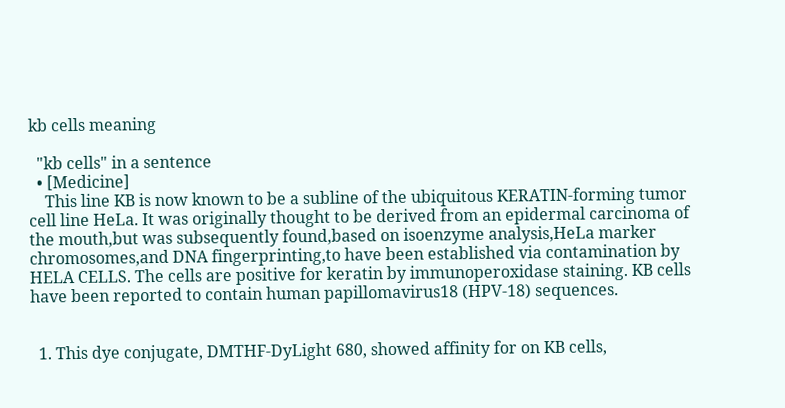kb cells meaning

  "kb cells" in a sentence
  • [Medicine]
    This line KB is now known to be a subline of the ubiquitous KERATIN-forming tumor cell line HeLa. It was originally thought to be derived from an epidermal carcinoma of the mouth,but was subsequently found,based on isoenzyme analysis,HeLa marker chromosomes,and DNA fingerprinting,to have been established via contamination by HELA CELLS. The cells are positive for keratin by immunoperoxidase staining. KB cells have been reported to contain human papillomavirus18 (HPV-18) sequences.


  1. This dye conjugate, DMTHF-DyLight 680, showed affinity for on KB cells,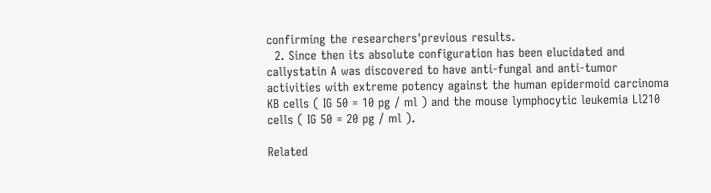confirming the researchers'previous results.
  2. Since then its absolute configuration has been elucidated and callystatin A was discovered to have anti-fungal and anti-tumor activities with extreme potency against the human epidermoid carcinoma KB cells ( IG 50 = 10 pg / ml ) and the mouse lymphocytic leukemia Ll210 cells ( IG 50 = 20 pg / ml ).

Related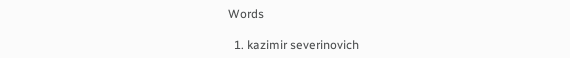Words

  1. kazimir severinovich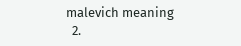malevich meaning
  2.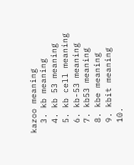kazoo meaning
  3. kb meaning
  4. kb 53 meaning
  5. kb cell meaning
  6. kb-53 meaning
  7. kb53 meaning
  8. kbe meaning
  9. kbit meaning
  10.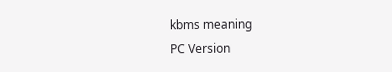kbms meaning
PC Version